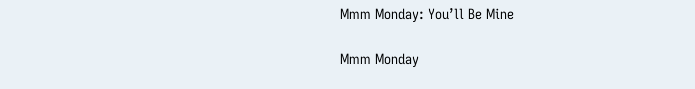Mmm Monday: You’ll Be Mine

Mmm Monday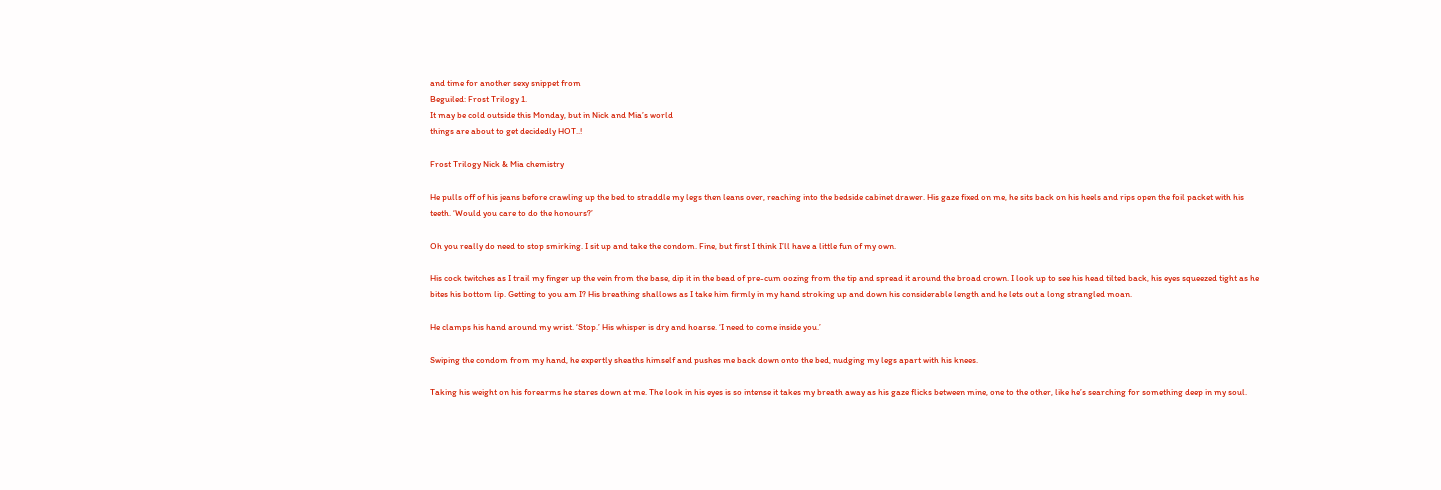and time for another sexy snippet from
Beguiled: Frost Trilogy 1.
It may be cold outside this Monday, but in Nick and Mia’s world
things are about to get decidedly HOT..!

Frost Trilogy Nick & Mia chemistry

He pulls off of his jeans before crawling up the bed to straddle my legs then leans over, reaching into the bedside cabinet drawer. His gaze fixed on me, he sits back on his heels and rips open the foil packet with his teeth. ‘Would you care to do the honours?’

Oh you really do need to stop smirking. I sit up and take the condom. Fine, but first I think I’ll have a little fun of my own.

His cock twitches as I trail my finger up the vein from the base, dip it in the bead of pre-cum oozing from the tip and spread it around the broad crown. I look up to see his head tilted back, his eyes squeezed tight as he bites his bottom lip. Getting to you am I? His breathing shallows as I take him firmly in my hand stroking up and down his considerable length and he lets out a long strangled moan.

He clamps his hand around my wrist. ‘Stop.’ His whisper is dry and hoarse. ‘I need to come inside you.’

Swiping the condom from my hand, he expertly sheaths himself and pushes me back down onto the bed, nudging my legs apart with his knees.

Taking his weight on his forearms he stares down at me. The look in his eyes is so intense it takes my breath away as his gaze flicks between mine, one to the other, like he’s searching for something deep in my soul.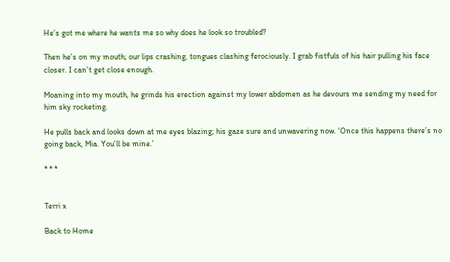He’s got me where he wants me so why does he look so troubled?

Then he’s on my mouth; our lips crashing, tongues clashing ferociously. I grab fistfuls of his hair pulling his face closer. I can’t get close enough.

Moaning into my mouth, he grinds his erection against my lower abdomen as he devours me sending my need for him sky rocketing.

He pulls back and looks down at me eyes blazing; his gaze sure and unwavering now. ‘Once this happens there’s no going back, Mia. You’ll be mine.’

* * *


Terri x

Back to Home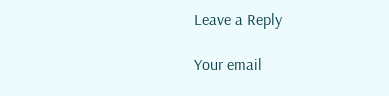Leave a Reply

Your email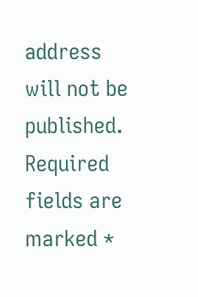address will not be published. Required fields are marked *